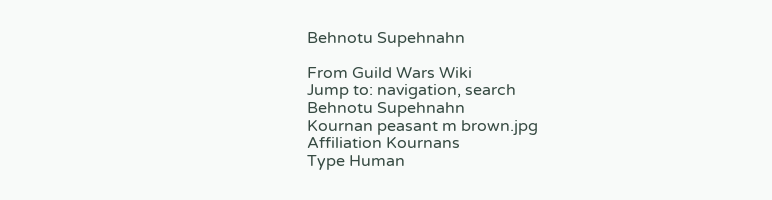Behnotu Supehnahn

From Guild Wars Wiki
Jump to: navigation, search
Behnotu Supehnahn
Kournan peasant m brown.jpg
Affiliation Kournans
Type Human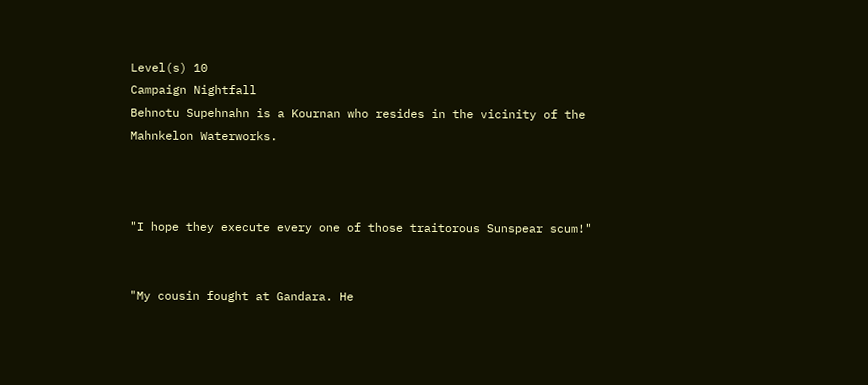Level(s) 10
Campaign Nightfall
Behnotu Supehnahn is a Kournan who resides in the vicinity of the Mahnkelon Waterworks.



"I hope they execute every one of those traitorous Sunspear scum!"


"My cousin fought at Gandara. He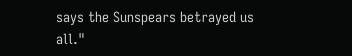says the Sunspears betrayed us all."